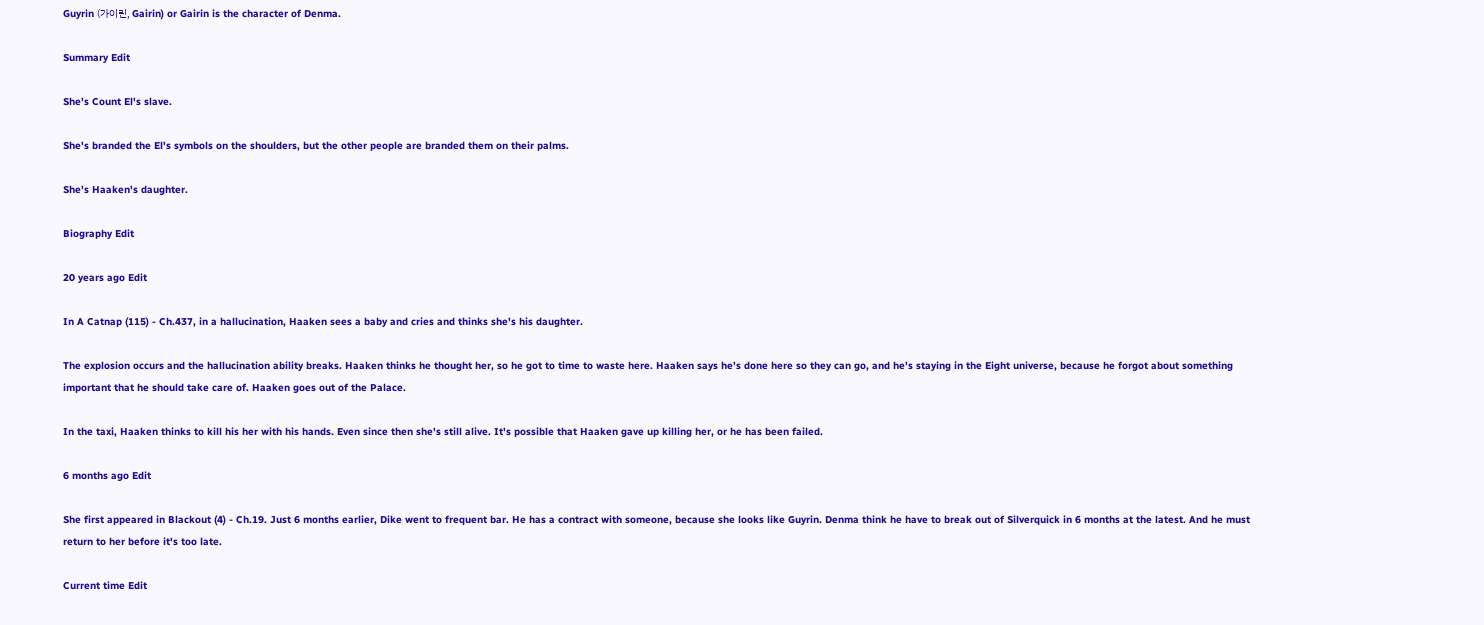Guyrin (가이린, Gairin) or Gairin is the character of Denma.

Summary Edit

She's Count El's slave.

She's branded the El's symbols on the shoulders, but the other people are branded them on their palms.

She's Haaken's daughter.

Biography Edit

20 years ago Edit

In A Catnap (115) - Ch.437, in a hallucination, Haaken sees a baby and cries and thinks she's his daughter.

The explosion occurs and the hallucination ability breaks. Haaken thinks he thought her, so he got to time to waste here. Haaken says he's done here so they can go, and he's staying in the Eight universe, because he forgot about something important that he should take care of. Haaken goes out of the Palace.

In the taxi, Haaken thinks to kill his her with his hands. Even since then she's still alive. It's possible that Haaken gave up killing her, or he has been failed.

6 months ago Edit

She first appeared in Blackout (4) - Ch.19. Just 6 months earlier, Dike went to frequent bar. He has a contract with someone, because she looks like Guyrin. Denma think he have to break out of Silverquick in 6 months at the latest. And he must return to her before it's too late.

Current time Edit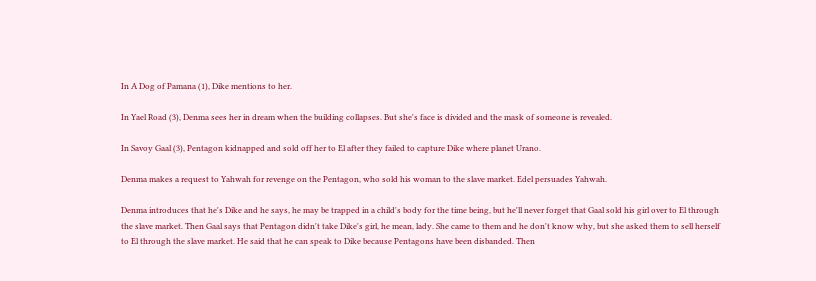In A Dog of Pamana (1), Dike mentions to her.

In Yael Road (3), Denma sees her in dream when the building collapses. But she's face is divided and the mask of someone is revealed.

In Savoy Gaal (3), Pentagon kidnapped and sold off her to El after they failed to capture Dike where planet Urano.

Denma makes a request to Yahwah for revenge on the Pentagon, who sold his woman to the slave market. Edel persuades Yahwah.

Denma introduces that he's Dike and he says, he may be trapped in a child's body for the time being, but he'll never forget that Gaal sold his girl over to El through the slave market. Then Gaal says that Pentagon didn't take Dike's girl, he mean, lady. She came to them and he don't know why, but she asked them to sell herself to El through the slave market. He said that he can speak to Dike because Pentagons have been disbanded. Then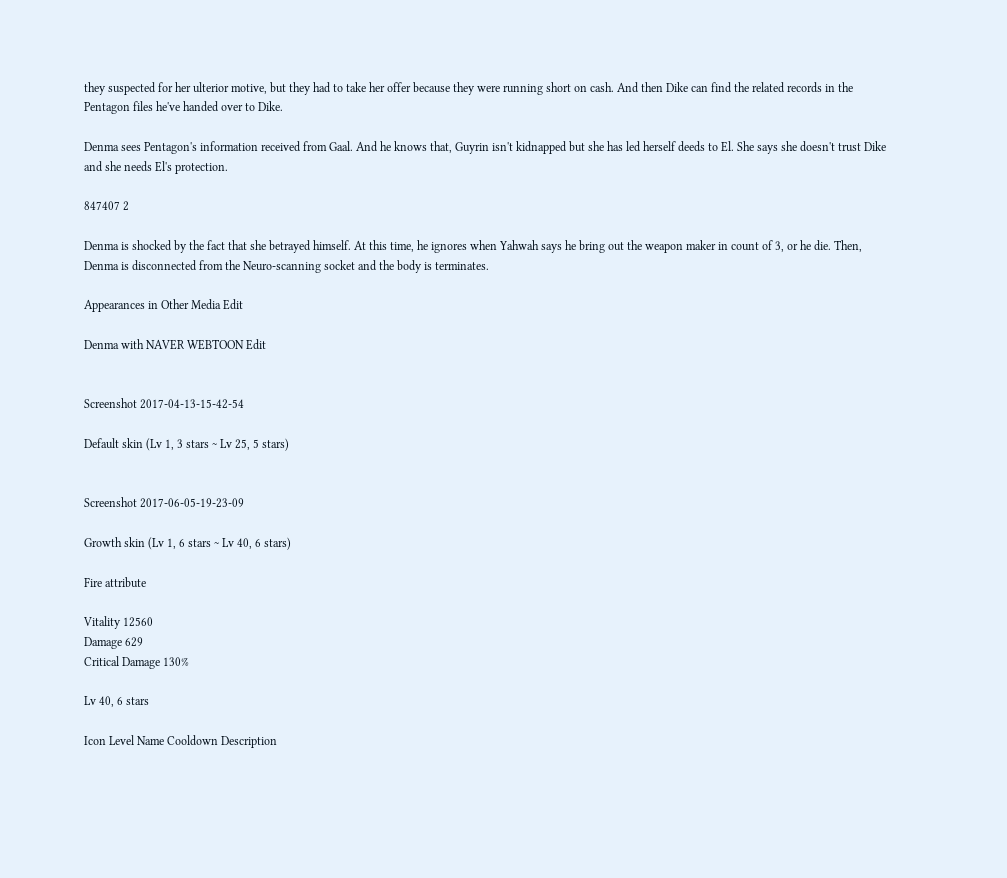they suspected for her ulterior motive, but they had to take her offer because they were running short on cash. And then Dike can find the related records in the Pentagon files he've handed over to Dike.

Denma sees Pentagon's information received from Gaal. And he knows that, Guyrin isn't kidnapped but she has led herself deeds to El. She says she doesn't trust Dike and she needs El's protection.

847407 2

Denma is shocked by the fact that she betrayed himself. At this time, he ignores when Yahwah says he bring out the weapon maker in count of 3, or he die. Then, Denma is disconnected from the Neuro-scanning socket and the body is terminates.

Appearances in Other Media Edit

Denma with NAVER WEBTOON Edit


Screenshot 2017-04-13-15-42-54

Default skin (Lv 1, 3 stars ~ Lv 25, 5 stars)


Screenshot 2017-06-05-19-23-09

Growth skin (Lv 1, 6 stars ~ Lv 40, 6 stars)

Fire attribute

Vitality 12560
Damage 629
Critical Damage 130%

Lv 40, 6 stars

Icon Level Name Cooldown Description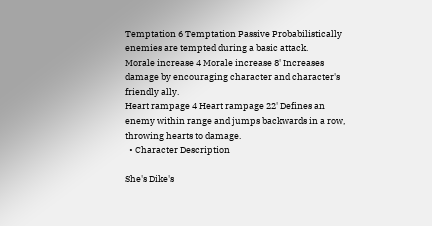Temptation 6 Temptation Passive Probabilistically enemies are tempted during a basic attack.
Morale increase 4 Morale increase 8' Increases damage by encouraging character and character's friendly ally.
Heart rampage 4 Heart rampage 22' Defines an enemy within range and jumps backwards in a row, throwing hearts to damage.
  • Character Description

She's Dike's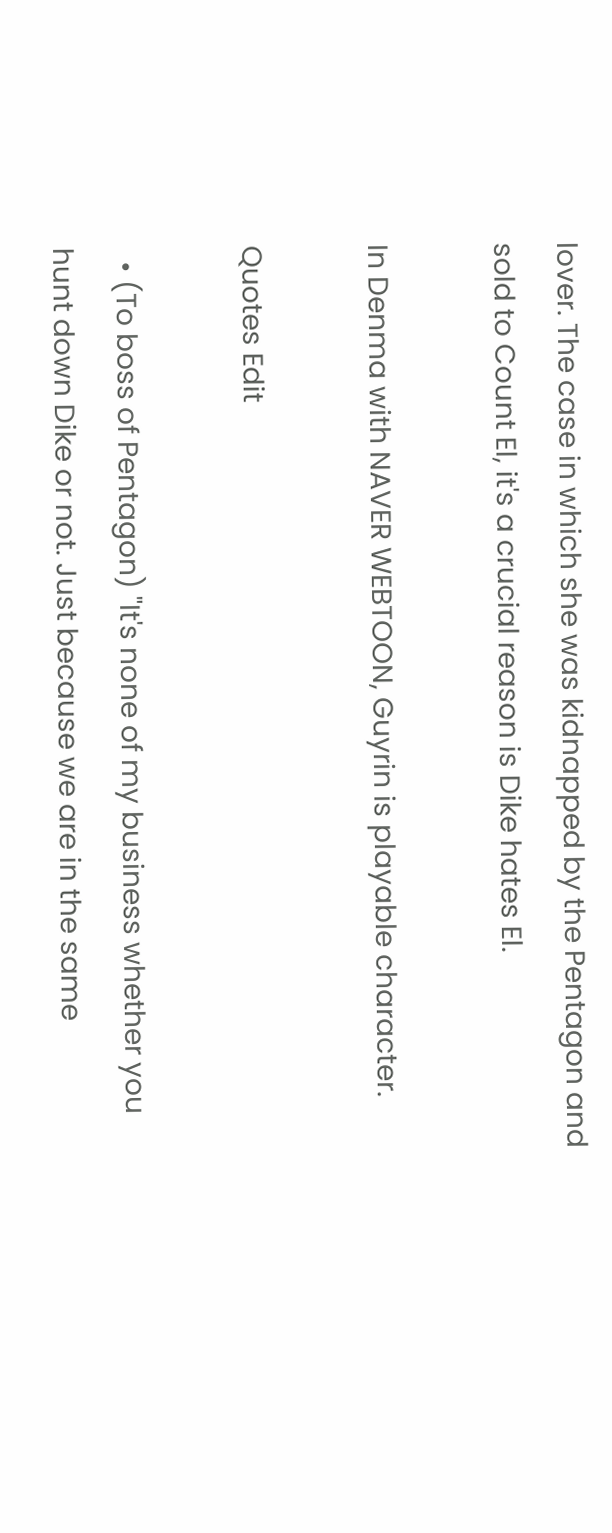lover. The case in which she was kidnapped by the Pentagon and sold to Count El, it's a crucial reason is Dike hates El.

In Denma with NAVER WEBTOON, Guyrin is playable character.

Quotes Edit

  • (To boss of Pentagon) "It's none of my business whether you hunt down Dike or not. Just because we are in the same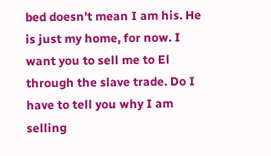bed doesn't mean I am his. He is just my home, for now. I want you to sell me to El through the slave trade. Do I have to tell you why I am selling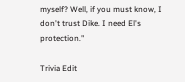myself? Well, if you must know, I don't trust Dike. I need El's protection."

Trivia Edit